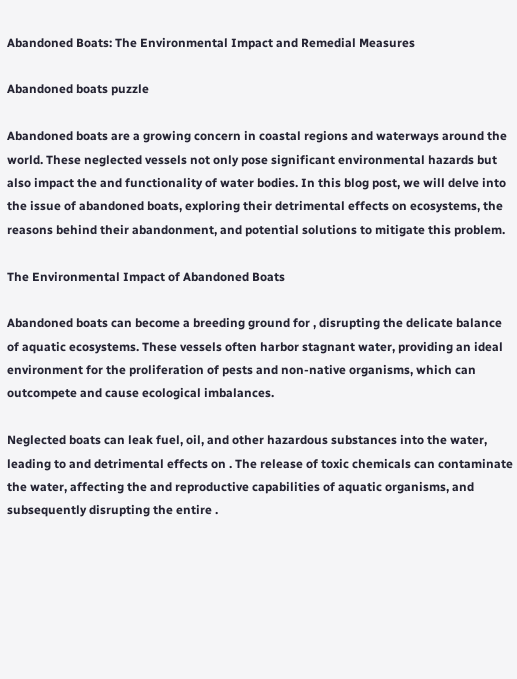Abandoned Boats: The Environmental Impact and Remedial Measures

Abandoned boats puzzle

Abandoned boats are a growing concern in coastal regions and waterways around the world. These neglected vessels not only pose significant environmental hazards but also impact the and functionality of water bodies. In this blog post, we will delve into the issue of abandoned boats, exploring their detrimental effects on ecosystems, the reasons behind their abandonment, and potential solutions to mitigate this problem.

The Environmental Impact of Abandoned Boats

Abandoned boats can become a breeding ground for , disrupting the delicate balance of aquatic ecosystems. These vessels often harbor stagnant water, providing an ideal environment for the proliferation of pests and non-native organisms, which can outcompete and cause ecological imbalances.

Neglected boats can leak fuel, oil, and other hazardous substances into the water, leading to and detrimental effects on . The release of toxic chemicals can contaminate the water, affecting the and reproductive capabilities of aquatic organisms, and subsequently disrupting the entire .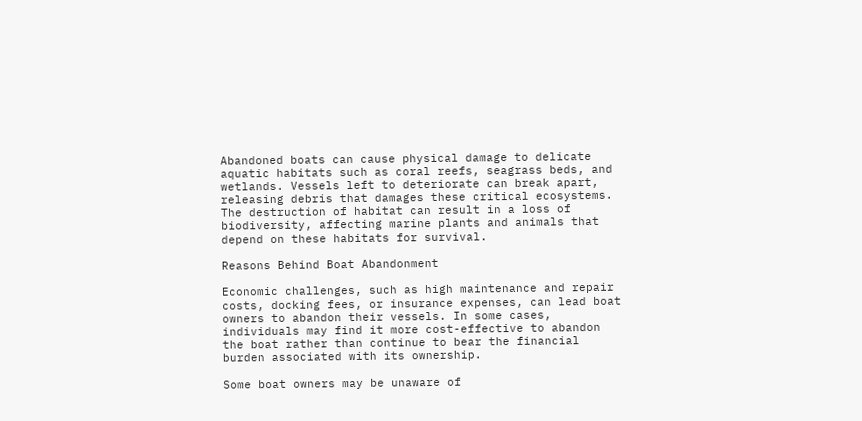Abandoned boats can cause physical damage to delicate aquatic habitats such as coral reefs, seagrass beds, and wetlands. Vessels left to deteriorate can break apart, releasing debris that damages these critical ecosystems. The destruction of habitat can result in a loss of biodiversity, affecting marine plants and animals that depend on these habitats for survival.

Reasons Behind Boat Abandonment

Economic challenges, such as high maintenance and repair costs, docking fees, or insurance expenses, can lead boat owners to abandon their vessels. In some cases, individuals may find it more cost-effective to abandon the boat rather than continue to bear the financial burden associated with its ownership.

Some boat owners may be unaware of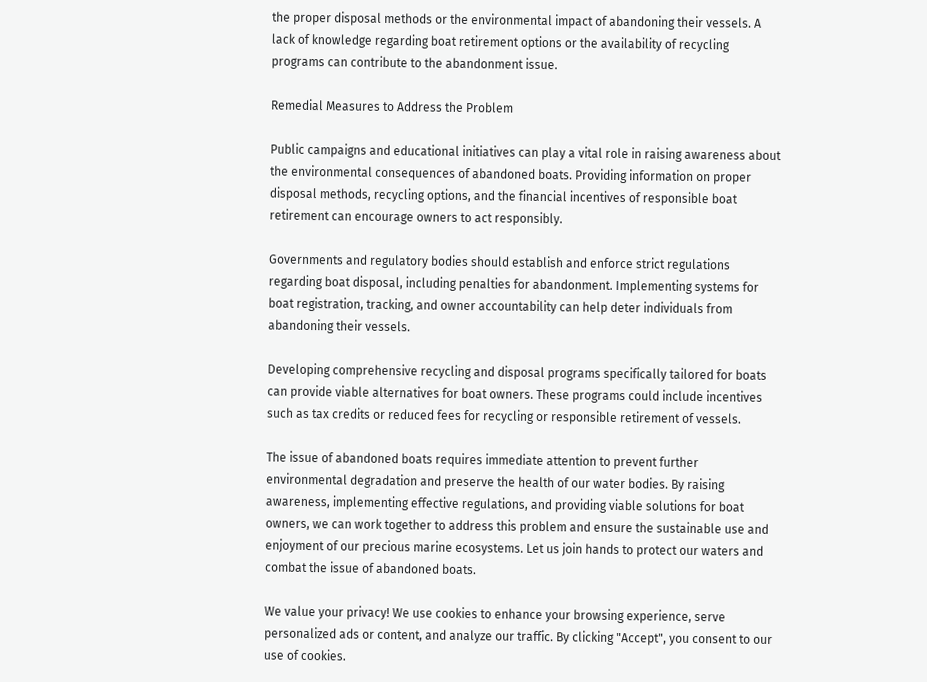the proper disposal methods or the environmental impact of abandoning their vessels. A lack of knowledge regarding boat retirement options or the availability of recycling programs can contribute to the abandonment issue.

Remedial Measures to Address the Problem

Public campaigns and educational initiatives can play a vital role in raising awareness about the environmental consequences of abandoned boats. Providing information on proper disposal methods, recycling options, and the financial incentives of responsible boat retirement can encourage owners to act responsibly.

Governments and regulatory bodies should establish and enforce strict regulations regarding boat disposal, including penalties for abandonment. Implementing systems for boat registration, tracking, and owner accountability can help deter individuals from abandoning their vessels.

Developing comprehensive recycling and disposal programs specifically tailored for boats can provide viable alternatives for boat owners. These programs could include incentives such as tax credits or reduced fees for recycling or responsible retirement of vessels.

The issue of abandoned boats requires immediate attention to prevent further environmental degradation and preserve the health of our water bodies. By raising awareness, implementing effective regulations, and providing viable solutions for boat owners, we can work together to address this problem and ensure the sustainable use and enjoyment of our precious marine ecosystems. Let us join hands to protect our waters and combat the issue of abandoned boats.

We value your privacy! We use cookies to enhance your browsing experience, serve personalized ads or content, and analyze our traffic. By clicking "Accept", you consent to our use of cookies.